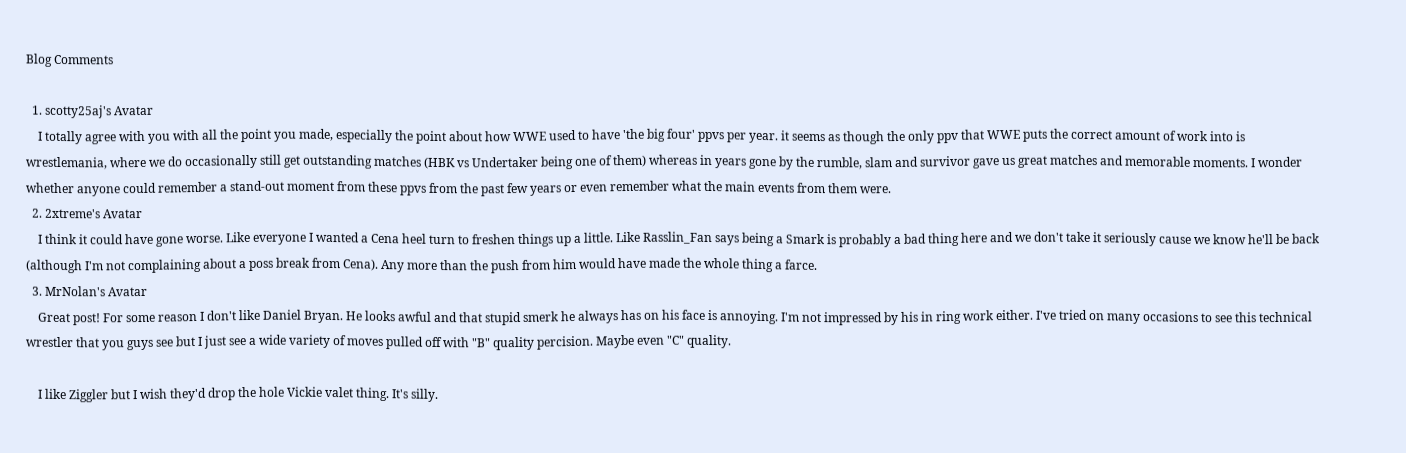Blog Comments

  1. scotty25aj's Avatar
    I totally agree with you with all the point you made, especially the point about how WWE used to have 'the big four' ppvs per year. it seems as though the only ppv that WWE puts the correct amount of work into is wrestlemania, where we do occasionally still get outstanding matches (HBK vs Undertaker being one of them) whereas in years gone by the rumble, slam and survivor gave us great matches and memorable moments. I wonder whether anyone could remember a stand-out moment from these ppvs from the past few years or even remember what the main events from them were.
  2. 2xtreme's Avatar
    I think it could have gone worse. Like everyone I wanted a Cena heel turn to freshen things up a little. Like Rasslin_Fan says being a Smark is probably a bad thing here and we don't take it seriously cause we know he'll be back (although I'm not complaining about a poss break from Cena). Any more than the push from him would have made the whole thing a farce.
  3. MrNolan's Avatar
    Great post! For some reason I don't like Daniel Bryan. He looks awful and that stupid smerk he always has on his face is annoying. I'm not impressed by his in ring work either. I've tried on many occasions to see this technical wrestler that you guys see but I just see a wide variety of moves pulled off with "B" quality percision. Maybe even "C" quality.

    I like Ziggler but I wish they'd drop the hole Vickie valet thing. It's silly.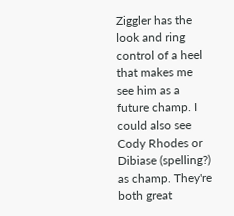Ziggler has the look and ring control of a heel that makes me see him as a future champ. I could also see Cody Rhodes or Dibiase (spelling?) as champ. They're both great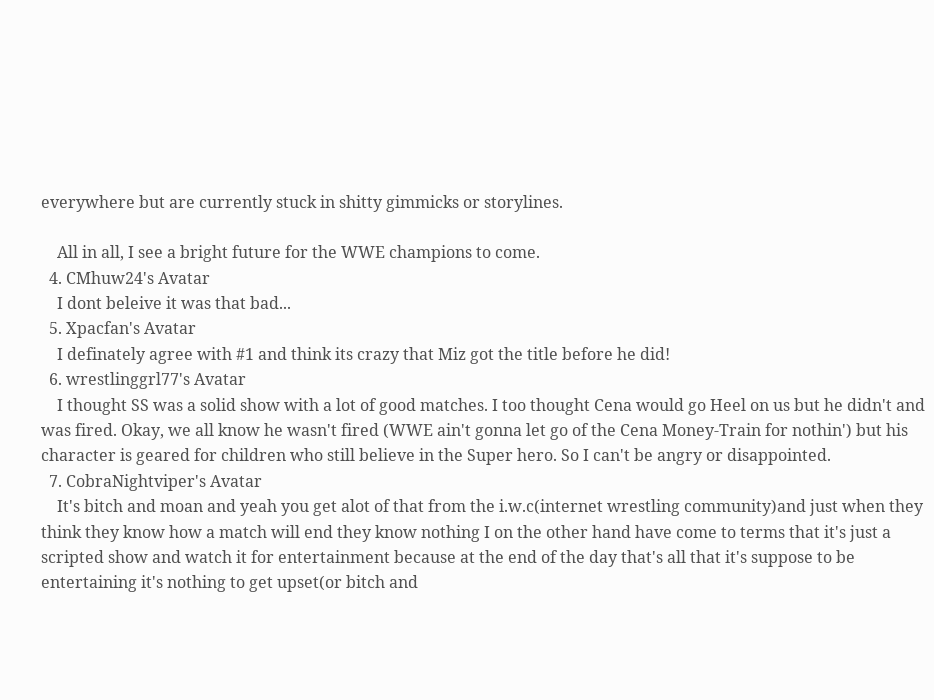everywhere but are currently stuck in shitty gimmicks or storylines.

    All in all, I see a bright future for the WWE champions to come.
  4. CMhuw24's Avatar
    I dont beleive it was that bad...
  5. Xpacfan's Avatar
    I definately agree with #1 and think its crazy that Miz got the title before he did!
  6. wrestlinggrl77's Avatar
    I thought SS was a solid show with a lot of good matches. I too thought Cena would go Heel on us but he didn't and was fired. Okay, we all know he wasn't fired (WWE ain't gonna let go of the Cena Money-Train for nothin') but his character is geared for children who still believe in the Super hero. So I can't be angry or disappointed.
  7. CobraNightviper's Avatar
    It's bitch and moan and yeah you get alot of that from the i.w.c(internet wrestling community)and just when they think they know how a match will end they know nothing I on the other hand have come to terms that it's just a scripted show and watch it for entertainment because at the end of the day that's all that it's suppose to be entertaining it's nothing to get upset(or bitch and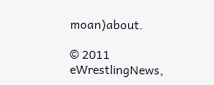moan)about.

© 2011 eWrestlingNews,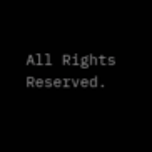All Rights Reserved.